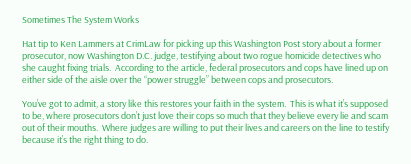Sometimes The System Works

Hat tip to Ken Lammers at CrimLaw for picking up this Washington Post story about a former prosecutor, now Washington D.C. judge, testifying about two rogue homicide detectives who she caught fixing trials.  According to the article, federal prosecutors and cops have lined up on either side of the aisle over the “power struggle” between cops and prosecutors.

You’ve got to admit, a story like this restores your faith in the system.  This is what it’s supposed to be, where prosecutors don’t just love their cops so much that they believe every lie and scam out of their mouths.  Where judges are willing to put their lives and careers on the line to testify because it’s the right thing to do.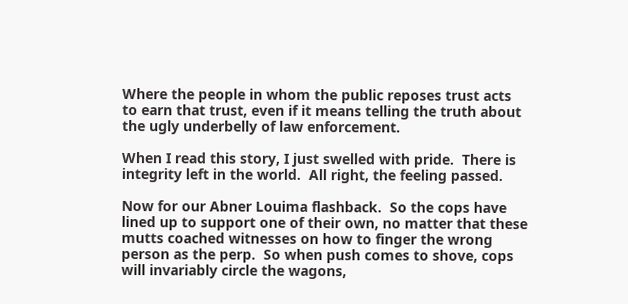Where the people in whom the public reposes trust acts to earn that trust, even if it means telling the truth about the ugly underbelly of law enforcement.

When I read this story, I just swelled with pride.  There is integrity left in the world.  All right, the feeling passed.

Now for our Abner Louima flashback.  So the cops have lined up to support one of their own, no matter that these mutts coached witnesses on how to finger the wrong person as the perp.  So when push comes to shove, cops will invariably circle the wagons,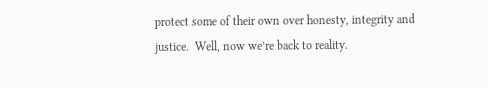protect some of their own over honesty, integrity and justice.  Well, now we’re back to reality.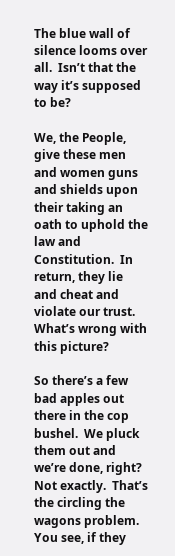The blue wall of silence looms over all.  Isn’t that the way it’s supposed to be?

We, the People, give these men and women guns and shields upon their taking an oath to uphold the law and Constitution.  In return, they lie and cheat and violate our trust.  What’s wrong with this picture?

So there’s a few bad apples out there in the cop bushel.  We pluck them out and we’re done, right?  Not exactly.  That’s the circling the wagons problem.  You see, if they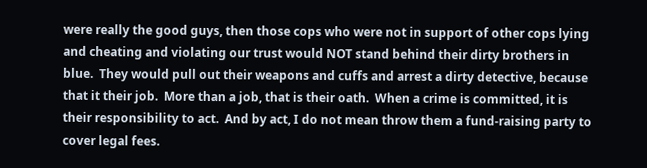were really the good guys, then those cops who were not in support of other cops lying and cheating and violating our trust would NOT stand behind their dirty brothers in blue.  They would pull out their weapons and cuffs and arrest a dirty detective, because that it their job.  More than a job, that is their oath.  When a crime is committed, it is their responsibility to act.  And by act, I do not mean throw them a fund-raising party to cover legal fees.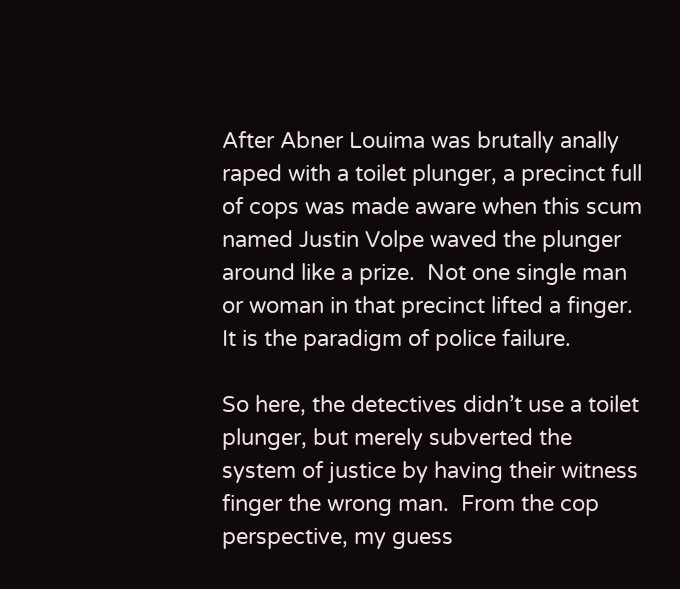After Abner Louima was brutally anally raped with a toilet plunger, a precinct full of cops was made aware when this scum named Justin Volpe waved the plunger around like a prize.  Not one single man or woman in that precinct lifted a finger.  It is the paradigm of police failure.

So here, the detectives didn’t use a toilet plunger, but merely subverted the system of justice by having their witness finger the wrong man.  From the cop perspective, my guess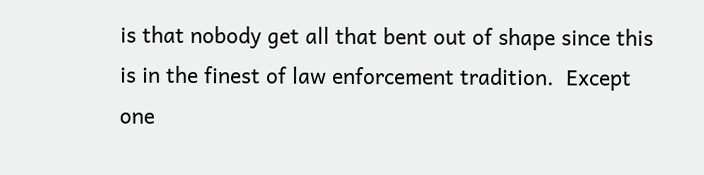is that nobody get all that bent out of shape since this is in the finest of law enforcement tradition.  Except one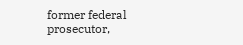former federal prosecutor,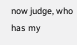now judge, who has my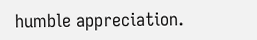humble appreciation.